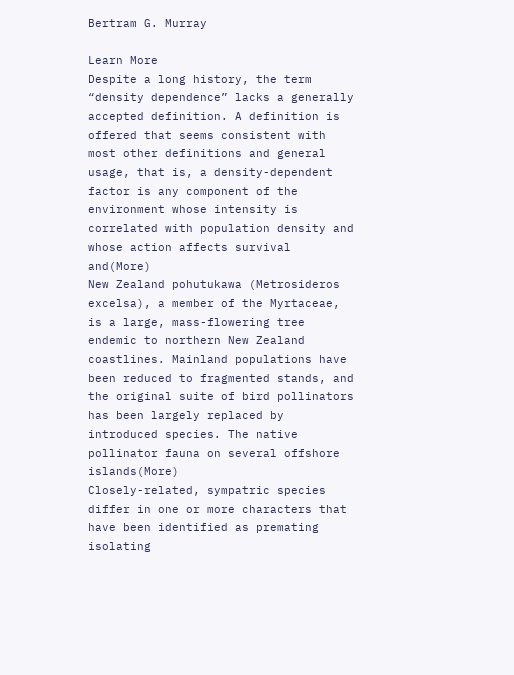Bertram G. Murray

Learn More
Despite a long history, the term “density dependence” lacks a generally accepted definition. A definition is offered that seems consistent with most other definitions and general usage, that is, a density-dependent factor is any component of the environment whose intensity is correlated with population density and whose action affects survival and(More)
New Zealand pohutukawa (Metrosideros excelsa), a member of the Myrtaceae, is a large, mass-flowering tree endemic to northern New Zealand coastlines. Mainland populations have been reduced to fragmented stands, and the original suite of bird pollinators has been largely replaced by introduced species. The native pollinator fauna on several offshore islands(More)
Closely-related, sympatric species differ in one or more characters that have been identified as premating isolating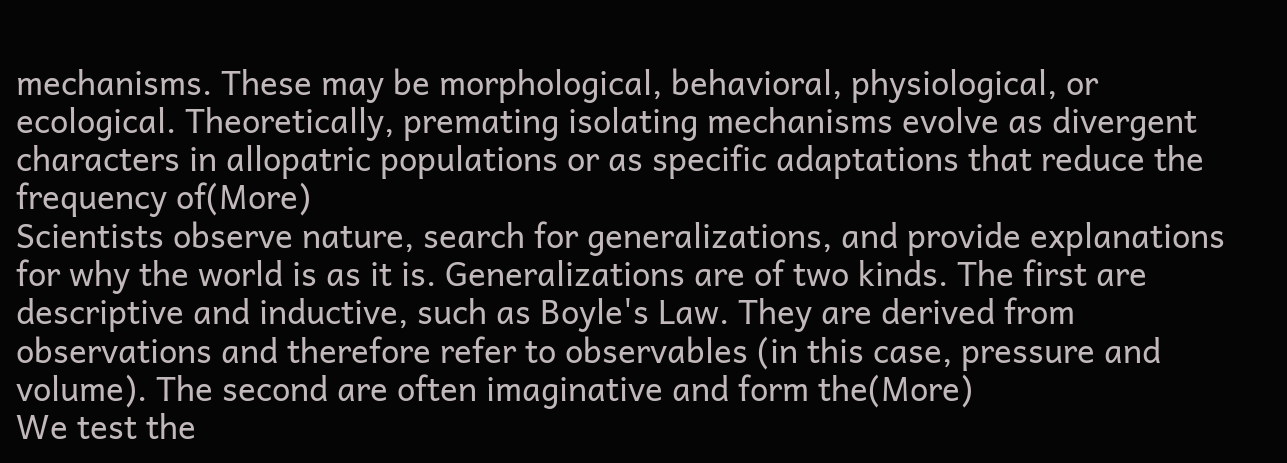mechanisms. These may be morphological, behavioral, physiological, or ecological. Theoretically, premating isolating mechanisms evolve as divergent characters in allopatric populations or as specific adaptations that reduce the frequency of(More)
Scientists observe nature, search for generalizations, and provide explanations for why the world is as it is. Generalizations are of two kinds. The first are descriptive and inductive, such as Boyle's Law. They are derived from observations and therefore refer to observables (in this case, pressure and volume). The second are often imaginative and form the(More)
We test the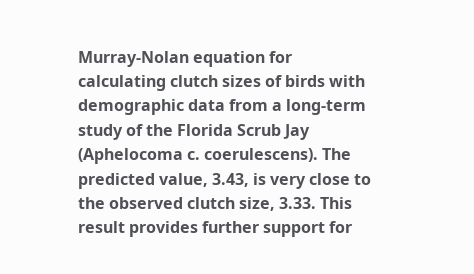Murray-Nolan equation for calculating clutch sizes of birds with demographic data from a long-term study of the Florida Scrub Jay (Aphelocoma c. coerulescens). The predicted value, 3.43, is very close to the observed clutch size, 3.33. This result provides further support for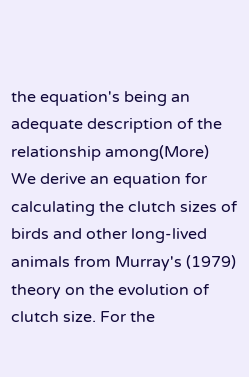the equation's being an adequate description of the relationship among(More)
We derive an equation for calculating the clutch sizes of birds and other long-lived animals from Murray's (1979) theory on the evolution of clutch size. For the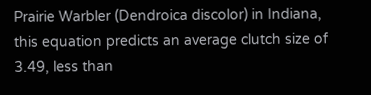Prairie Warbler (Dendroica discolor) in Indiana, this equation predicts an average clutch size of 3.49, less than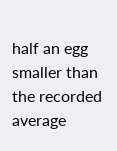half an egg smaller than the recorded average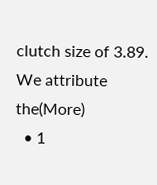clutch size of 3.89. We attribute the(More)
  • 1